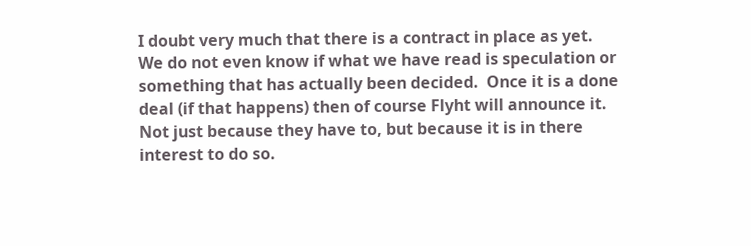I doubt very much that there is a contract in place as yet.  We do not even know if what we have read is speculation or something that has actually been decided.  Once it is a done deal (if that happens) then of course Flyht will announce it.  Not just because they have to, but because it is in there interest to do so.